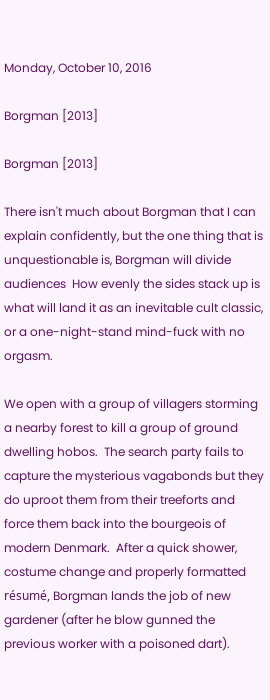Monday, October 10, 2016

Borgman [2013]

Borgman [2013]

There isn't much about Borgman that I can explain confidently, but the one thing that is unquestionable is, Borgman will divide audiences  How evenly the sides stack up is what will land it as an inevitable cult classic, or a one-night-stand mind-fuck with no orgasm.

We open with a group of villagers storming a nearby forest to kill a group of ground dwelling hobos.  The search party fails to capture the mysterious vagabonds but they do uproot them from their treeforts and force them back into the bourgeois of modern Denmark.  After a quick shower, costume change and properly formatted résumé, Borgman lands the job of new gardener (after he blow gunned the previous worker with a poisoned dart).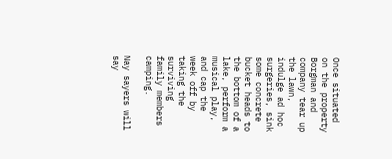Once situated on the property Borgman and company tear up the lawn, indulge ad hoc surgeries, sink some concrete bucket heads to the bottom of a lake, perform a musical play, and cap the week off by taking the surviving family members camping.

Nay sayers will say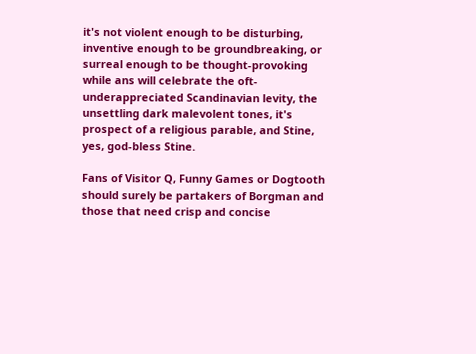it's not violent enough to be disturbing, inventive enough to be groundbreaking, or surreal enough to be thought-provoking while ans will celebrate the oft-underappreciated Scandinavian levity, the unsettling dark malevolent tones, it's prospect of a religious parable, and Stine, yes, god-bless Stine.

Fans of Visitor Q, Funny Games or Dogtooth should surely be partakers of Borgman and those that need crisp and concise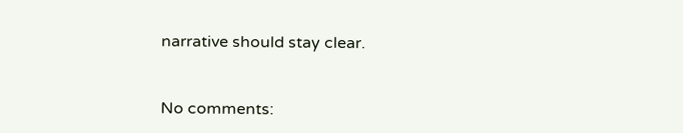narrative should stay clear.


No comments: